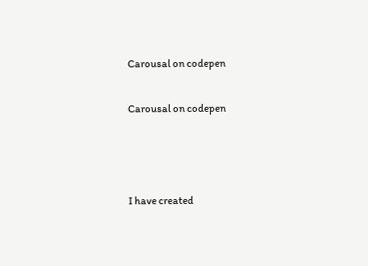Carousal on codepen

Carousal on codepen



I have created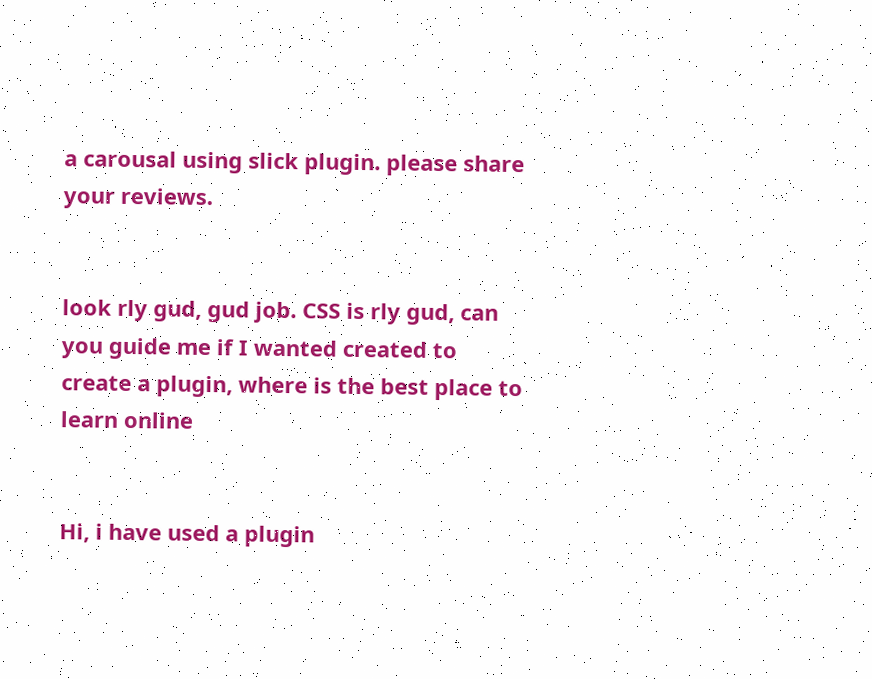a carousal using slick plugin. please share your reviews.


look rly gud, gud job. CSS is rly gud, can you guide me if I wanted created to create a plugin, where is the best place to learn online


Hi, i have used a plugin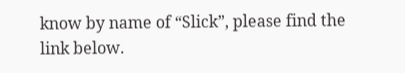know by name of “Slick”, please find the link below.